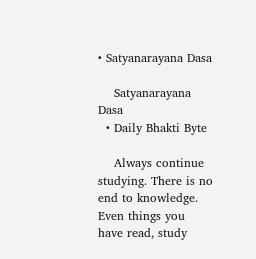• Satyanarayana Dasa

    Satyanarayana Dasa
  • Daily Bhakti Byte

    Always continue studying. There is no end to knowledge. Even things you have read, study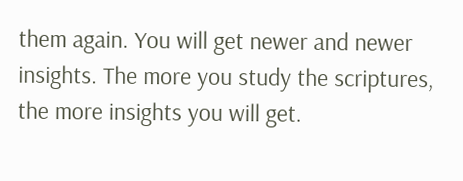them again. You will get newer and newer insights. The more you study the scriptures, the more insights you will get.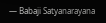— Babaji Satyanarayana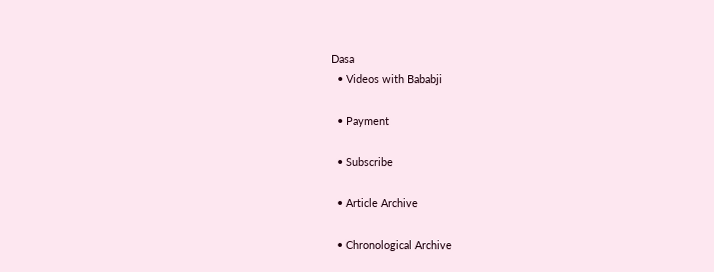Dasa
  • Videos with Bababji

  • Payment

  • Subscribe

  • Article Archive

  • Chronological Archive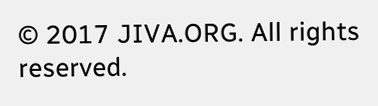© 2017 JIVA.ORG. All rights reserved.